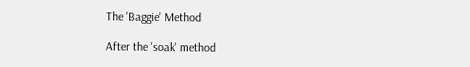The 'Baggie' Method

After the 'soak' method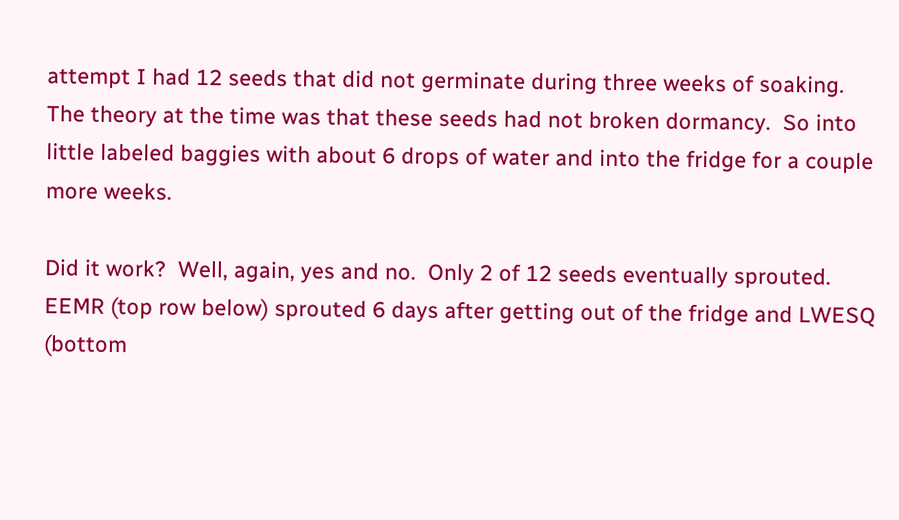attempt I had 12 seeds that did not germinate during three weeks of soaking.  The theory at the time was that these seeds had not broken dormancy.  So into little labeled baggies with about 6 drops of water and into the fridge for a couple more weeks.

Did it work?  Well, again, yes and no.  Only 2 of 12 seeds eventually sprouted.  EEMR (top row below) sprouted 6 days after getting out of the fridge and LWESQ (bottom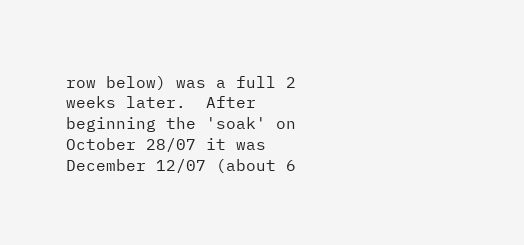row below) was a full 2 weeks later.  After beginning the 'soak' on October 28/07 it was December 12/07 (about 6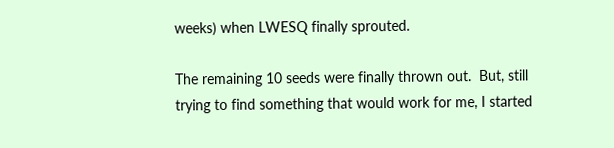weeks) when LWESQ finally sprouted.

The remaining 10 seeds were finally thrown out.  But, still trying to find something that would work for me, I started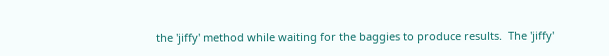the 'jiffy' method while waiting for the baggies to produce results.  The 'jiffy'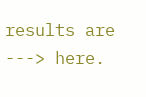results are ---> here.